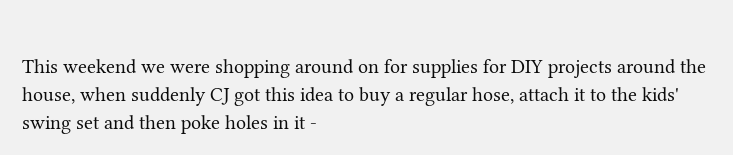This weekend we were shopping around on for supplies for DIY projects around the house, when suddenly CJ got this idea to buy a regular hose, attach it to the kids' swing set and then poke holes in it -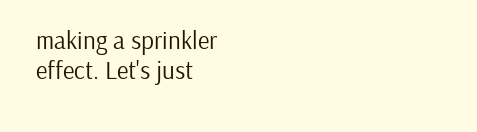making a sprinkler effect. Let's just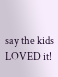say the kids LOVED it!